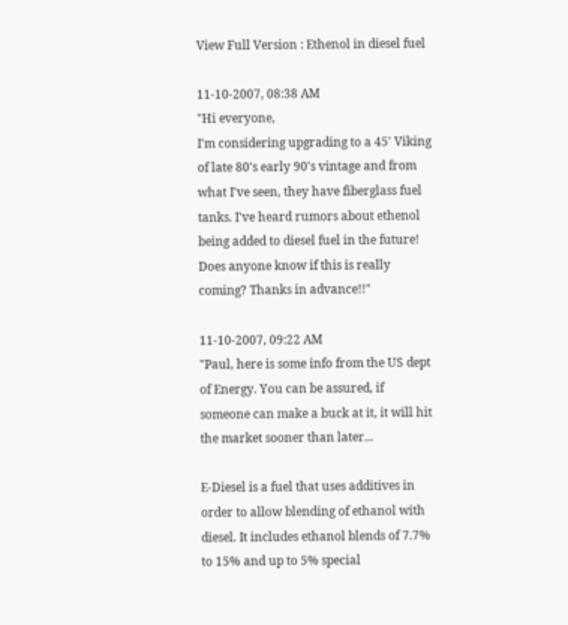View Full Version : Ethenol in diesel fuel

11-10-2007, 08:38 AM
"Hi everyone,
I'm considering upgrading to a 45' Viking of late 80's early 90's vintage and from what I've seen, they have fiberglass fuel tanks. I've heard rumors about ethenol being added to diesel fuel in the future! Does anyone know if this is really coming? Thanks in advance!!"

11-10-2007, 09:22 AM
"Paul, here is some info from the US dept of Energy. You can be assured, if someone can make a buck at it, it will hit the market sooner than later...

E-Diesel is a fuel that uses additives in order to allow blending of ethanol with diesel. It includes ethanol blends of 7.7% to 15% and up to 5% special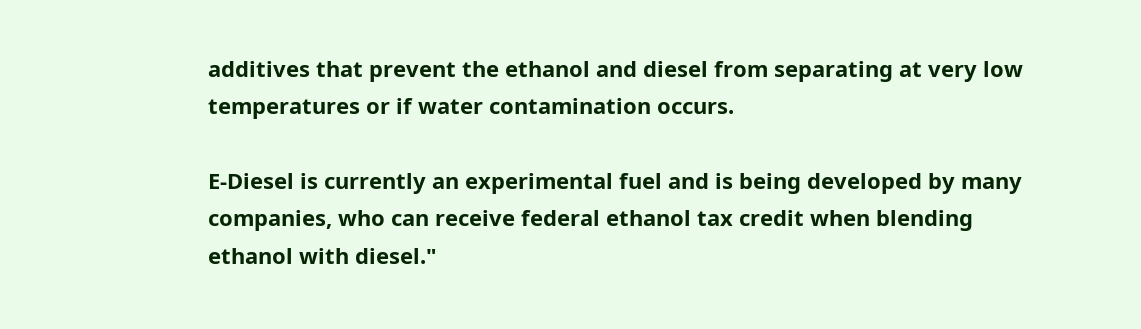additives that prevent the ethanol and diesel from separating at very low temperatures or if water contamination occurs.

E-Diesel is currently an experimental fuel and is being developed by many companies, who can receive federal ethanol tax credit when blending ethanol with diesel."